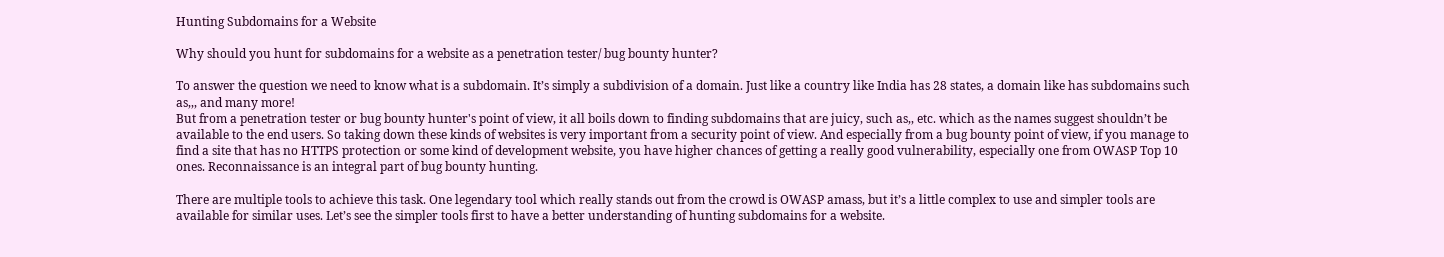Hunting Subdomains for a Website

Why should you hunt for subdomains for a website as a penetration tester/ bug bounty hunter?

To answer the question we need to know what is a subdomain. It’s simply a subdivision of a domain. Just like a country like India has 28 states, a domain like has subdomains such as,,, and many more!
But from a penetration tester or bug bounty hunter's point of view, it all boils down to finding subdomains that are juicy, such as,, etc. which as the names suggest shouldn’t be available to the end users. So taking down these kinds of websites is very important from a security point of view. And especially from a bug bounty point of view, if you manage to find a site that has no HTTPS protection or some kind of development website, you have higher chances of getting a really good vulnerability, especially one from OWASP Top 10 ones. Reconnaissance is an integral part of bug bounty hunting.

There are multiple tools to achieve this task. One legendary tool which really stands out from the crowd is OWASP amass, but it’s a little complex to use and simpler tools are available for similar uses. Let’s see the simpler tools first to have a better understanding of hunting subdomains for a website.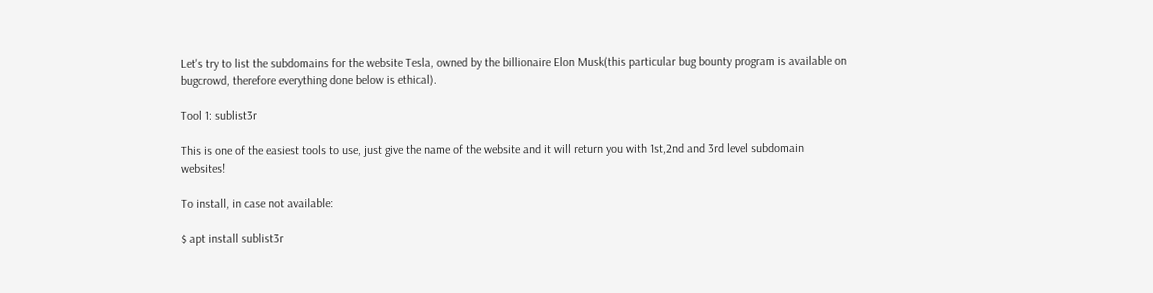Let's try to list the subdomains for the website Tesla, owned by the billionaire Elon Musk(this particular bug bounty program is available on bugcrowd, therefore everything done below is ethical).

Tool 1: sublist3r

This is one of the easiest tools to use, just give the name of the website and it will return you with 1st,2nd and 3rd level subdomain websites!

To install, in case not available:

$ apt install sublist3r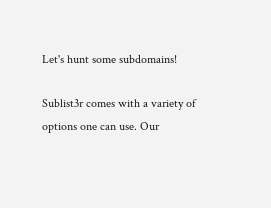Let's hunt some subdomains!

Sublist3r comes with a variety of options one can use. Our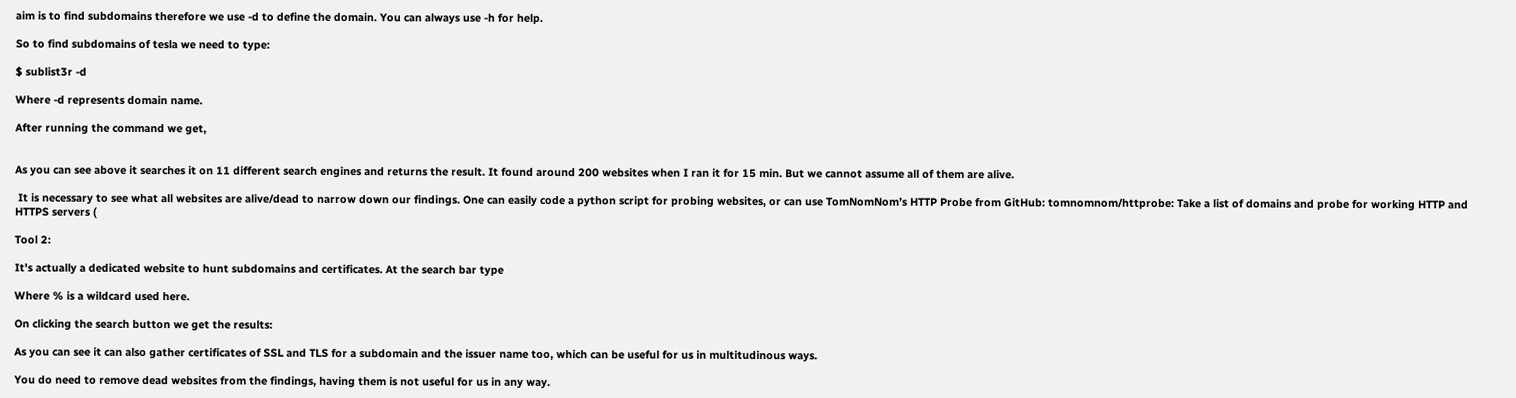aim is to find subdomains therefore we use -d to define the domain. You can always use -h for help.

So to find subdomains of tesla we need to type:

$ sublist3r -d

Where -d represents domain name.

After running the command we get,


As you can see above it searches it on 11 different search engines and returns the result. It found around 200 websites when I ran it for 15 min. But we cannot assume all of them are alive.

 It is necessary to see what all websites are alive/dead to narrow down our findings. One can easily code a python script for probing websites, or can use TomNomNom’s HTTP Probe from GitHub: tomnomnom/httprobe: Take a list of domains and probe for working HTTP and HTTPS servers (

Tool 2:

It's actually a dedicated website to hunt subdomains and certificates. At the search bar type

Where % is a wildcard used here.

On clicking the search button we get the results:

As you can see it can also gather certificates of SSL and TLS for a subdomain and the issuer name too, which can be useful for us in multitudinous ways.

You do need to remove dead websites from the findings, having them is not useful for us in any way.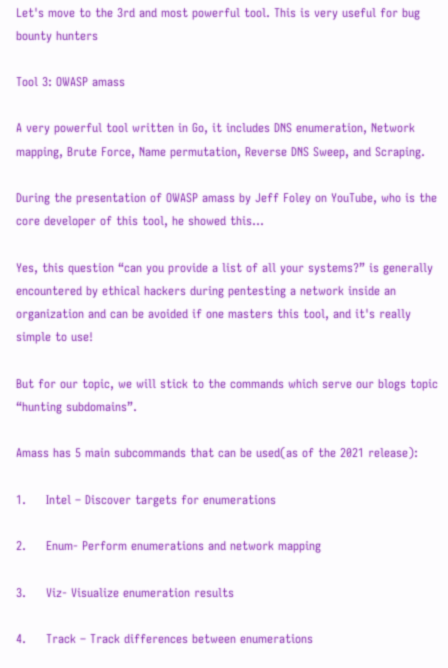Let's move to the 3rd and most powerful tool. This is very useful for bug bounty hunters

Tool 3: OWASP amass

A very powerful tool written in Go, it includes DNS enumeration, Network mapping, Brute Force, Name permutation, Reverse DNS Sweep, and Scraping.

During the presentation of OWASP amass by Jeff Foley on YouTube, who is the core developer of this tool, he showed this…

Yes, this question “can you provide a list of all your systems?” is generally encountered by ethical hackers during pentesting a network inside an organization and can be avoided if one masters this tool, and it's really simple to use!

But for our topic, we will stick to the commands which serve our blogs topic “hunting subdomains”.

Amass has 5 main subcommands that can be used(as of the 2021 release):

1.     Intel – Discover targets for enumerations

2.     Enum- Perform enumerations and network mapping

3.     Viz- Visualize enumeration results

4.     Track – Track differences between enumerations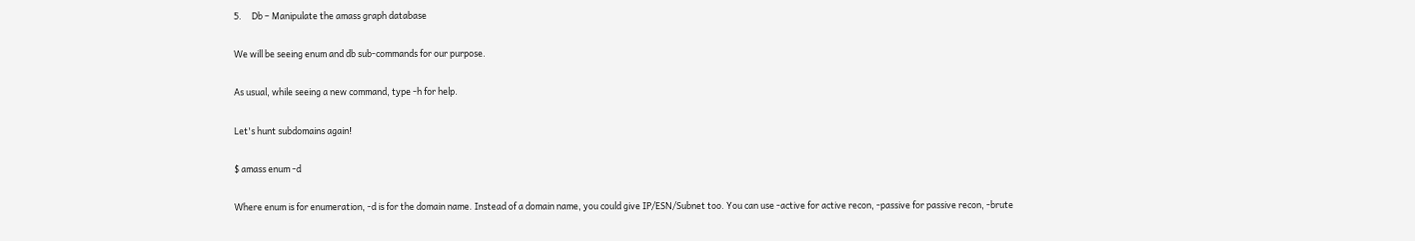5.     Db – Manipulate the amass graph database

We will be seeing enum and db sub-commands for our purpose.

As usual, while seeing a new command, type -h for help.

Let's hunt subdomains again!

$ amass enum -d

Where enum is for enumeration, -d is for the domain name. Instead of a domain name, you could give IP/ESN/Subnet too. You can use -active for active recon, -passive for passive recon, -brute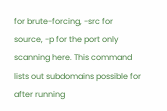for brute-forcing, -src for source, -p for the port only scanning here. This command lists out subdomains possible for after running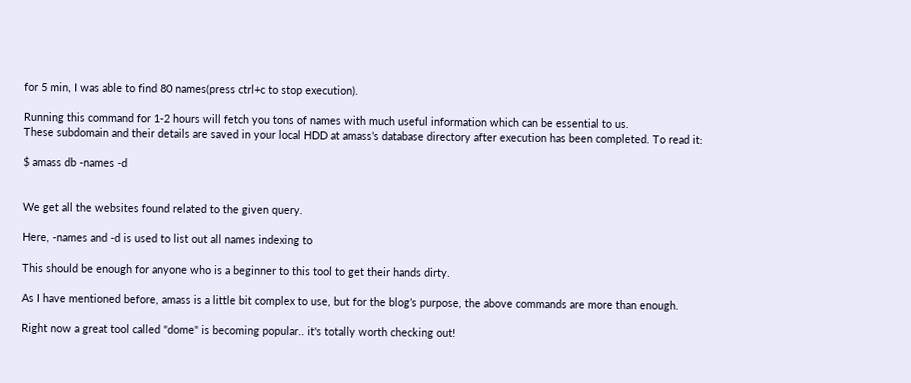for 5 min, I was able to find 80 names(press ctrl+c to stop execution).

Running this command for 1-2 hours will fetch you tons of names with much useful information which can be essential to us.
These subdomain and their details are saved in your local HDD at amass’s database directory after execution has been completed. To read it:

$ amass db -names -d


We get all the websites found related to the given query.

Here, -names and -d is used to list out all names indexing to

This should be enough for anyone who is a beginner to this tool to get their hands dirty.

As I have mentioned before, amass is a little bit complex to use, but for the blog’s purpose, the above commands are more than enough.

Right now a great tool called "dome" is becoming popular.. it's totally worth checking out!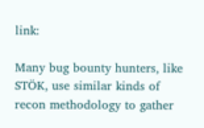link:

Many bug bounty hunters, like STÖK, use similar kinds of recon methodology to gather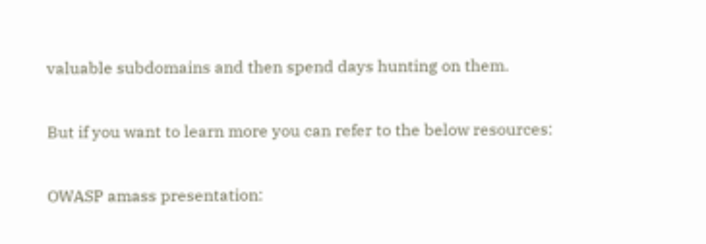valuable subdomains and then spend days hunting on them.

But if you want to learn more you can refer to the below resources:

OWASP amass presentation: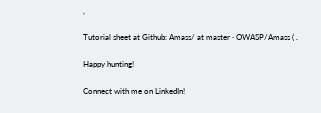,

Tutorial sheet at Github: Amass/ at master · OWASP/Amass ( .

Happy hunting!

Connect with me on LinkedIn!